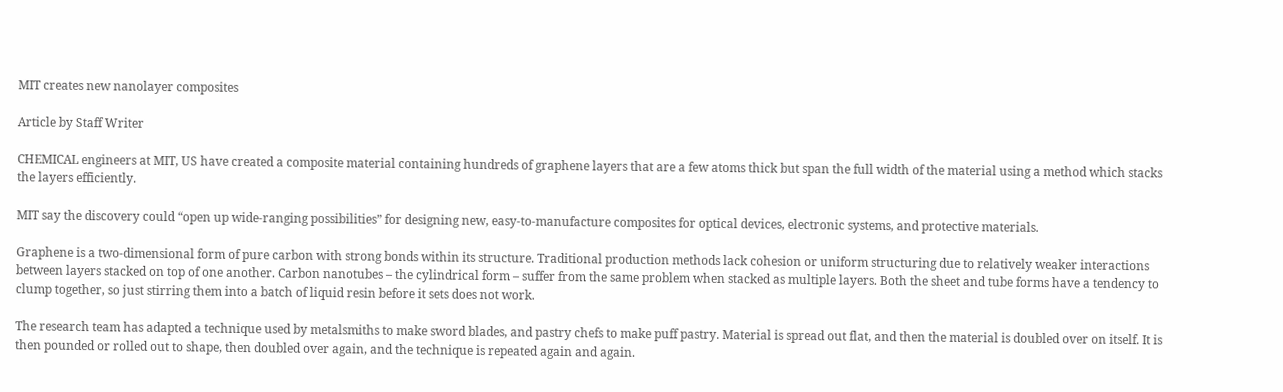MIT creates new nanolayer composites

Article by Staff Writer

CHEMICAL engineers at MIT, US have created a composite material containing hundreds of graphene layers that are a few atoms thick but span the full width of the material using a method which stacks the layers efficiently.

MIT say the discovery could “open up wide-ranging possibilities” for designing new, easy-to-manufacture composites for optical devices, electronic systems, and protective materials.

Graphene is a two-dimensional form of pure carbon with strong bonds within its structure. Traditional production methods lack cohesion or uniform structuring due to relatively weaker interactions between layers stacked on top of one another. Carbon nanotubes – the cylindrical form – suffer from the same problem when stacked as multiple layers. Both the sheet and tube forms have a tendency to clump together, so just stirring them into a batch of liquid resin before it sets does not work.

The research team has adapted a technique used by metalsmiths to make sword blades, and pastry chefs to make puff pastry. Material is spread out flat, and then the material is doubled over on itself. It is then pounded or rolled out to shape, then doubled over again, and the technique is repeated again and again.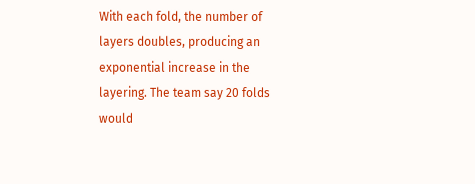With each fold, the number of layers doubles, producing an exponential increase in the layering. The team say 20 folds would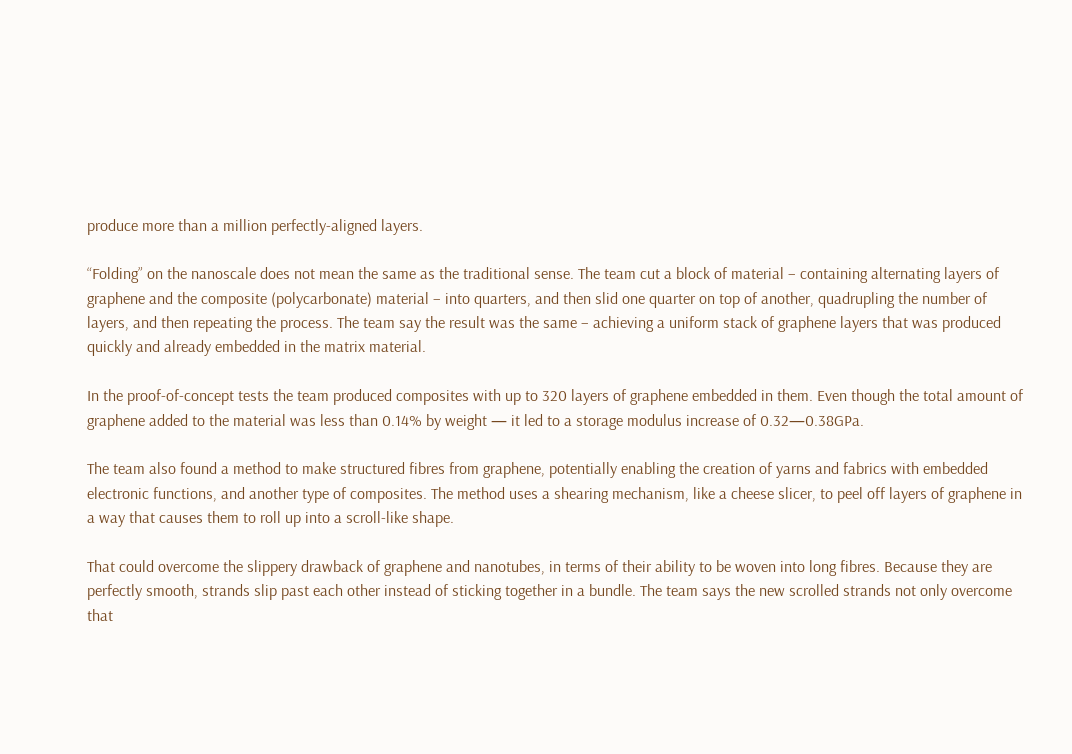produce more than a million perfectly-aligned layers.

“Folding” on the nanoscale does not mean the same as the traditional sense. The team cut a block of material – containing alternating layers of graphene and the composite (polycarbonate) material – into quarters, and then slid one quarter on top of another, quadrupling the number of layers, and then repeating the process. The team say the result was the same – achieving a uniform stack of graphene layers that was produced quickly and already embedded in the matrix material.

In the proof-of-concept tests the team produced composites with up to 320 layers of graphene embedded in them. Even though the total amount of graphene added to the material was less than 0.14% by weight — it led to a storage modulus increase of 0.32—0.38GPa.

The team also found a method to make structured fibres from graphene, potentially enabling the creation of yarns and fabrics with embedded electronic functions, and another type of composites. The method uses a shearing mechanism, like a cheese slicer, to peel off layers of graphene in a way that causes them to roll up into a scroll-like shape.

That could overcome the slippery drawback of graphene and nanotubes, in terms of their ability to be woven into long fibres. Because they are perfectly smooth, strands slip past each other instead of sticking together in a bundle. The team says the new scrolled strands not only overcome that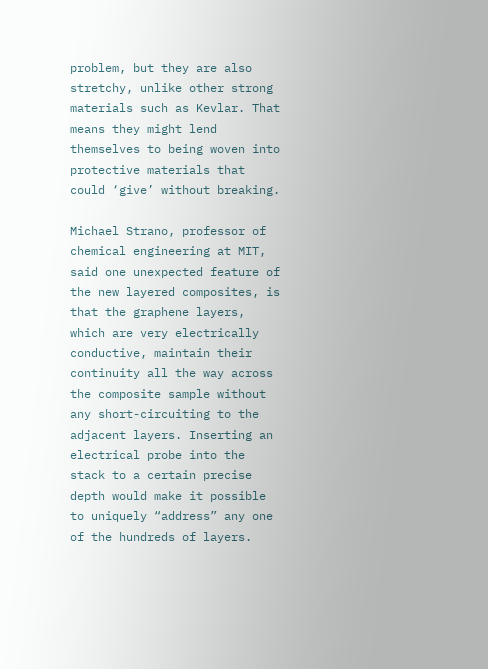problem, but they are also stretchy, unlike other strong materials such as Kevlar. That means they might lend themselves to being woven into protective materials that could ‘give’ without breaking.

Michael Strano, professor of chemical engineering at MIT, said one unexpected feature of the new layered composites, is that the graphene layers, which are very electrically conductive, maintain their continuity all the way across the composite sample without any short-circuiting to the adjacent layers. Inserting an electrical probe into the stack to a certain precise depth would make it possible to uniquely “address” any one of the hundreds of layers.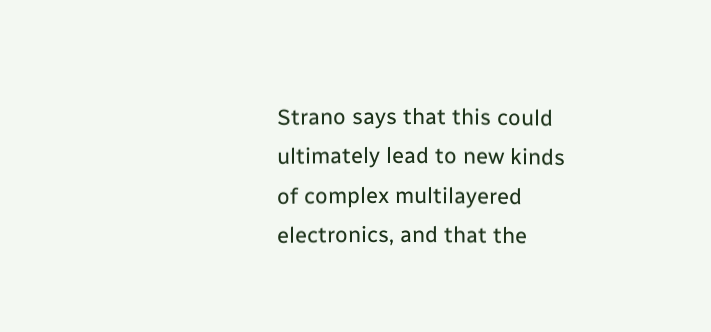Strano says that this could ultimately lead to new kinds of complex multilayered electronics, and that the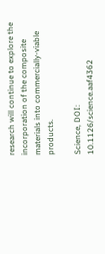research will continue to explore the incorporation of the composite materials into commercially-viable products.

Science, DOI: 10.1126/science.aaf4362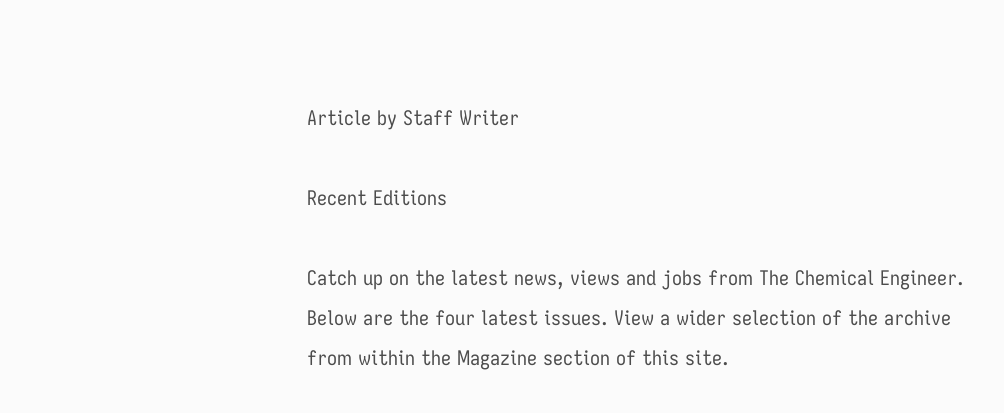Article by Staff Writer

Recent Editions

Catch up on the latest news, views and jobs from The Chemical Engineer. Below are the four latest issues. View a wider selection of the archive from within the Magazine section of this site.